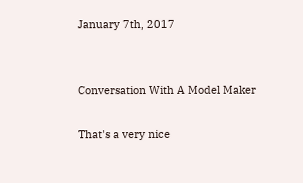January 7th, 2017


Conversation With A Model Maker

That's a very nice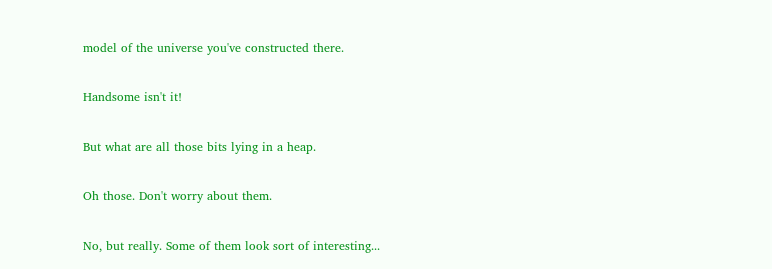model of the universe you've constructed there.

Handsome isn't it!

But what are all those bits lying in a heap.

Oh those. Don't worry about them.

No, but really. Some of them look sort of interesting...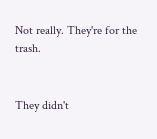Not really. They're for the trash.


They didn't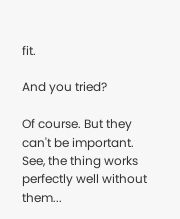fit.

And you tried?

Of course. But they can't be important. See, the thing works perfectly well without them...